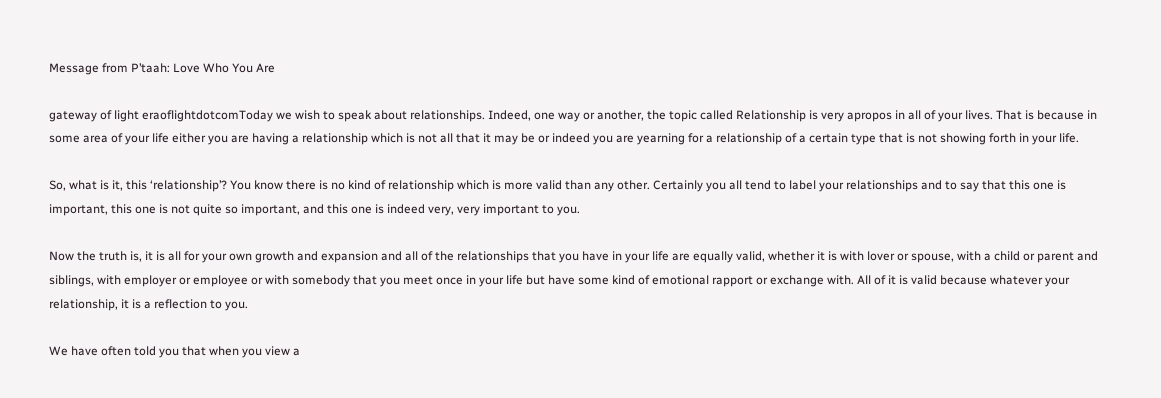Message from P’taah: Love Who You Are

gateway of light eraoflightdotcomToday we wish to speak about relationships. Indeed, one way or another, the topic called Relationship is very apropos in all of your lives. That is because in some area of your life either you are having a relationship which is not all that it may be or indeed you are yearning for a relationship of a certain type that is not showing forth in your life.

So, what is it, this ‘relationship’? You know there is no kind of relationship which is more valid than any other. Certainly you all tend to label your relationships and to say that this one is important, this one is not quite so important, and this one is indeed very, very important to you.

Now the truth is, it is all for your own growth and expansion and all of the relationships that you have in your life are equally valid, whether it is with lover or spouse, with a child or parent and siblings, with employer or employee or with somebody that you meet once in your life but have some kind of emotional rapport or exchange with. All of it is valid because whatever your relationship, it is a reflection to you.

We have often told you that when you view a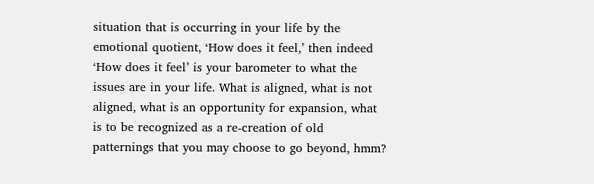situation that is occurring in your life by the emotional quotient, ‘How does it feel,’ then indeed ‘How does it feel’ is your barometer to what the issues are in your life. What is aligned, what is not aligned, what is an opportunity for expansion, what is to be recognized as a re-creation of old patternings that you may choose to go beyond, hmm?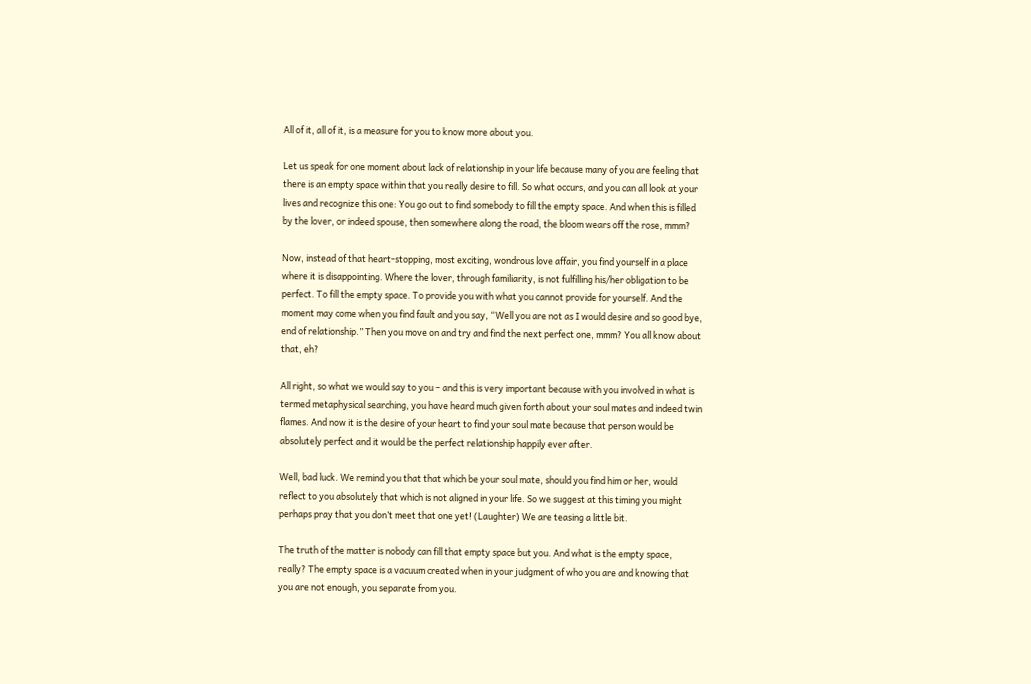All of it, all of it, is a measure for you to know more about you.

Let us speak for one moment about lack of relationship in your life because many of you are feeling that there is an empty space within that you really desire to fill. So what occurs, and you can all look at your lives and recognize this one: You go out to find somebody to fill the empty space. And when this is filled by the lover, or indeed spouse, then somewhere along the road, the bloom wears off the rose, mmm?

Now, instead of that heart-stopping, most exciting, wondrous love affair, you find yourself in a place where it is disappointing. Where the lover, through familiarity, is not fulfilling his/her obligation to be perfect. To fill the empty space. To provide you with what you cannot provide for yourself. And the moment may come when you find fault and you say, “Well you are not as I would desire and so good bye, end of relationship.” Then you move on and try and find the next perfect one, mmm? You all know about that, eh?

All right, so what we would say to you – and this is very important because with you involved in what is termed metaphysical searching, you have heard much given forth about your soul mates and indeed twin flames. And now it is the desire of your heart to find your soul mate because that person would be absolutely perfect and it would be the perfect relationship happily ever after.

Well, bad luck. We remind you that that which be your soul mate, should you find him or her, would reflect to you absolutely that which is not aligned in your life. So we suggest at this timing you might perhaps pray that you don’t meet that one yet! (Laughter) We are teasing a little bit.

The truth of the matter is nobody can fill that empty space but you. And what is the empty space, really? The empty space is a vacuum created when in your judgment of who you are and knowing that you are not enough, you separate from you.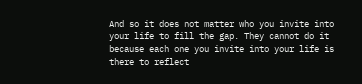And so it does not matter who you invite into your life to fill the gap. They cannot do it because each one you invite into your life is there to reflect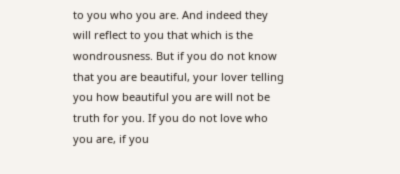to you who you are. And indeed they will reflect to you that which is the wondrousness. But if you do not know that you are beautiful, your lover telling you how beautiful you are will not be truth for you. If you do not love who you are, if you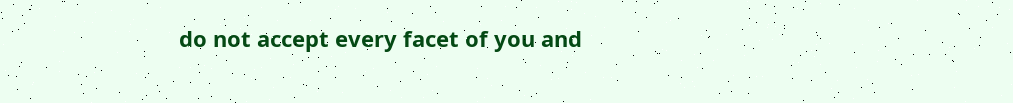do not accept every facet of you and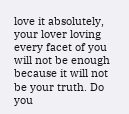love it absolutely, your lover loving every facet of you will not be enough because it will not be your truth. Do you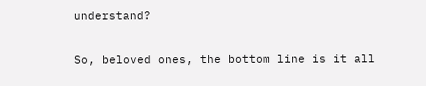understand?

So, beloved ones, the bottom line is it all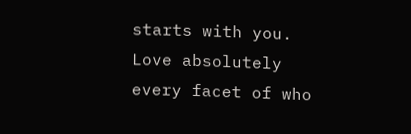starts with you. Love absolutely every facet of who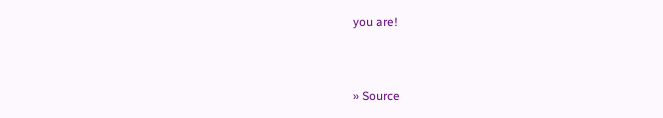you are!


» Source